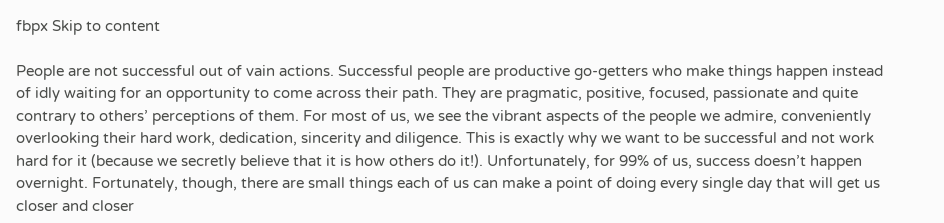fbpx Skip to content

People are not successful out of vain actions. Successful people are productive go-getters who make things happen instead of idly waiting for an opportunity to come across their path. They are pragmatic, positive, focused, passionate and quite contrary to others’ perceptions of them. For most of us, we see the vibrant aspects of the people we admire, conveniently overlooking their hard work, dedication, sincerity and diligence. This is exactly why we want to be successful and not work hard for it (because we secretly believe that it is how others do it!). Unfortunately, for 99% of us, success doesn’t happen overnight. Fortunately, though, there are small things each of us can make a point of doing every single day that will get us closer and closer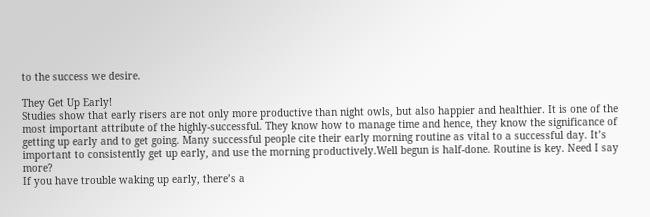to the success we desire.

They Get Up Early!
Studies show that early risers are not only more productive than night owls, but also happier and healthier. It is one of the most important attribute of the highly-successful. They know how to manage time and hence, they know the significance of getting up early and to get going. Many successful people cite their early morning routine as vital to a successful day. It’s important to consistently get up early, and use the morning productively.Well begun is half-done. Routine is key. Need I say more?
If you have trouble waking up early, there’s a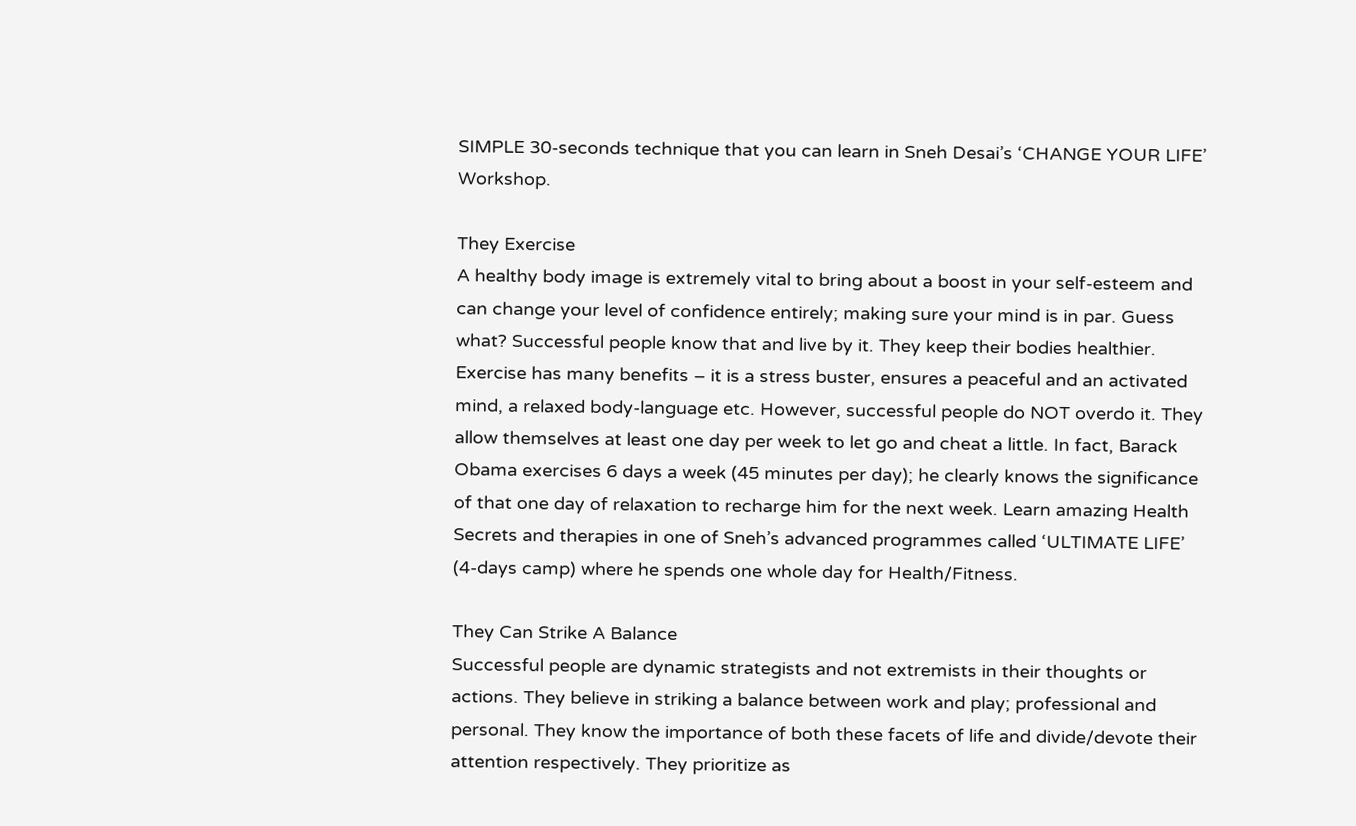SIMPLE 30-seconds technique that you can learn in Sneh Desai’s ‘CHANGE YOUR LIFE’ Workshop.

They Exercise
A healthy body image is extremely vital to bring about a boost in your self-esteem and can change your level of confidence entirely; making sure your mind is in par. Guess what? Successful people know that and live by it. They keep their bodies healthier. Exercise has many benefits – it is a stress buster, ensures a peaceful and an activated mind, a relaxed body-language etc. However, successful people do NOT overdo it. They allow themselves at least one day per week to let go and cheat a little. In fact, Barack Obama exercises 6 days a week (45 minutes per day); he clearly knows the significance of that one day of relaxation to recharge him for the next week. Learn amazing Health Secrets and therapies in one of Sneh’s advanced programmes called ‘ULTIMATE LIFE’ (4-days camp) where he spends one whole day for Health/Fitness.

They Can Strike A Balance
Successful people are dynamic strategists and not extremists in their thoughts or actions. They believe in striking a balance between work and play; professional and personal. They know the importance of both these facets of life and divide/devote their attention respectively. They prioritize as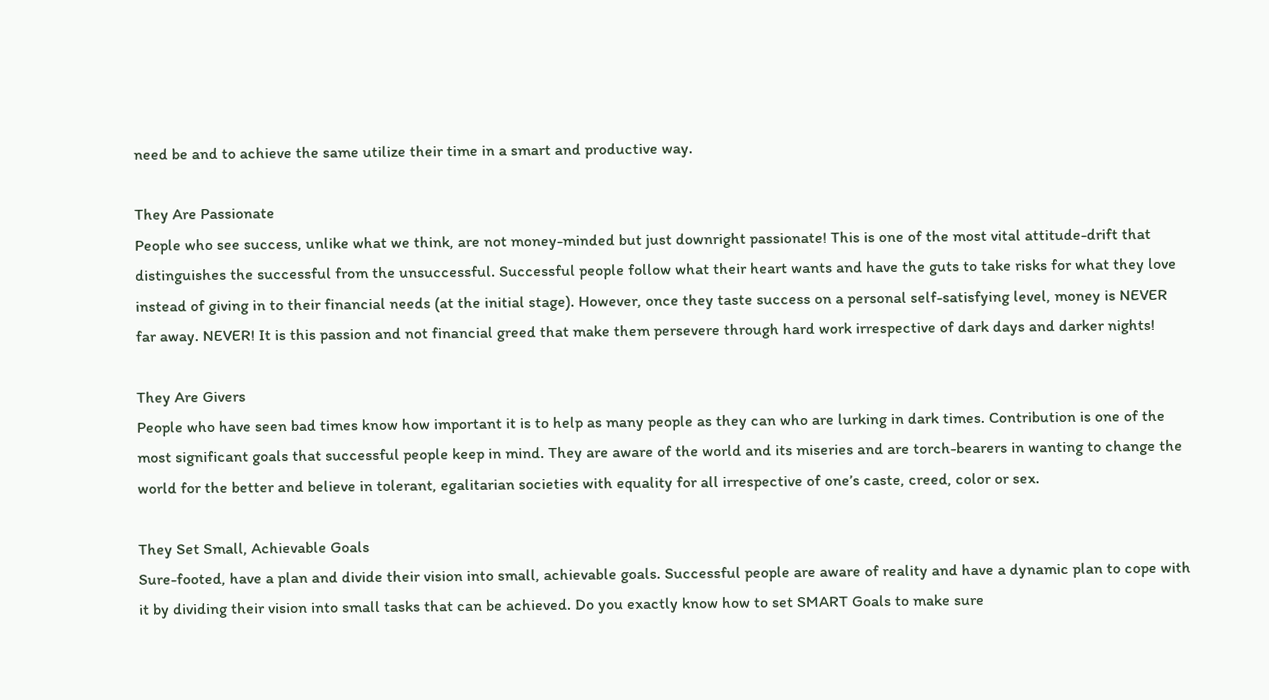need be and to achieve the same utilize their time in a smart and productive way.

They Are Passionate
People who see success, unlike what we think, are not money-minded but just downright passionate! This is one of the most vital attitude-drift that distinguishes the successful from the unsuccessful. Successful people follow what their heart wants and have the guts to take risks for what they love instead of giving in to their financial needs (at the initial stage). However, once they taste success on a personal self-satisfying level, money is NEVER far away. NEVER! It is this passion and not financial greed that make them persevere through hard work irrespective of dark days and darker nights!

They Are Givers
People who have seen bad times know how important it is to help as many people as they can who are lurking in dark times. Contribution is one of the most significant goals that successful people keep in mind. They are aware of the world and its miseries and are torch-bearers in wanting to change the world for the better and believe in tolerant, egalitarian societies with equality for all irrespective of one’s caste, creed, color or sex.

They Set Small, Achievable Goals
Sure-footed, have a plan and divide their vision into small, achievable goals. Successful people are aware of reality and have a dynamic plan to cope with it by dividing their vision into small tasks that can be achieved. Do you exactly know how to set SMART Goals to make sure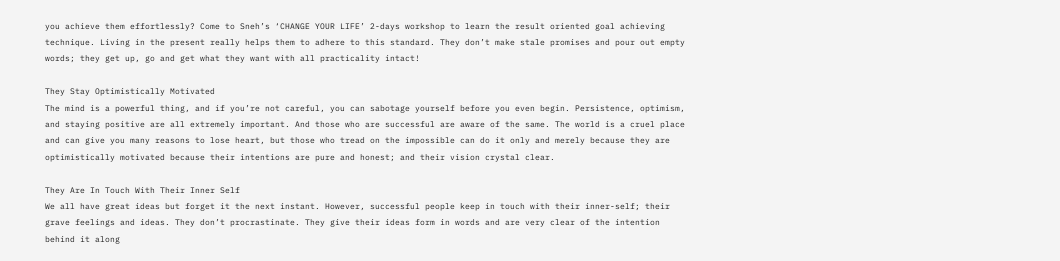you achieve them effortlessly? Come to Sneh’s ‘CHANGE YOUR LIFE’ 2-days workshop to learn the result oriented goal achieving technique. Living in the present really helps them to adhere to this standard. They don’t make stale promises and pour out empty words; they get up, go and get what they want with all practicality intact!

They Stay Optimistically Motivated
The mind is a powerful thing, and if you’re not careful, you can sabotage yourself before you even begin. Persistence, optimism, and staying positive are all extremely important. And those who are successful are aware of the same. The world is a cruel place and can give you many reasons to lose heart, but those who tread on the impossible can do it only and merely because they are optimistically motivated because their intentions are pure and honest; and their vision crystal clear.

They Are In Touch With Their Inner Self
We all have great ideas but forget it the next instant. However, successful people keep in touch with their inner-self; their grave feelings and ideas. They don’t procrastinate. They give their ideas form in words and are very clear of the intention behind it along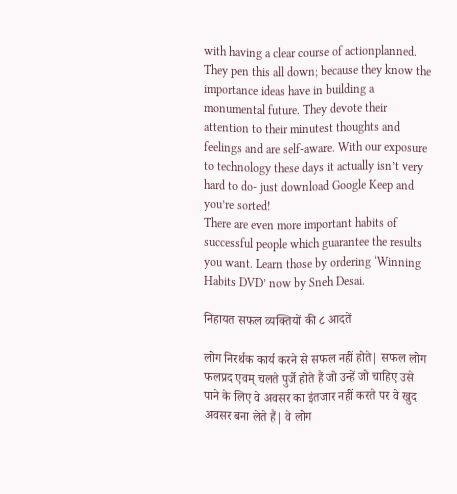with having a clear course of actionplanned. They pen this all down; because they know the importance ideas have in building a monumental future. They devote their attention to their minutest thoughts and feelings and are self-aware. With our exposure to technology these days it actually isn’t very hard to do- just download Google Keep and you’re sorted!
There are even more important habits of successful people which guarantee the results you want. Learn those by ordering ‘Winning Habits DVD’ now by Sneh Desai.

निहायत सफल व्यक्तियों की ८ आदतें

लोग निरर्थक कार्य करने से सफल नहीं होते| सफल लोग फलप्रद एवम् चलते पुर्जे होते हैं जो उन्हें जो चाहिए उसे पाने के लिए वे अवसर का इंतजार नहीं करते पर वे खुद अवसर बना लेते हैं| वे लोग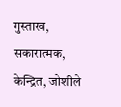गुस्ताख, सकारात्मक, केन्द्रित, जोशीले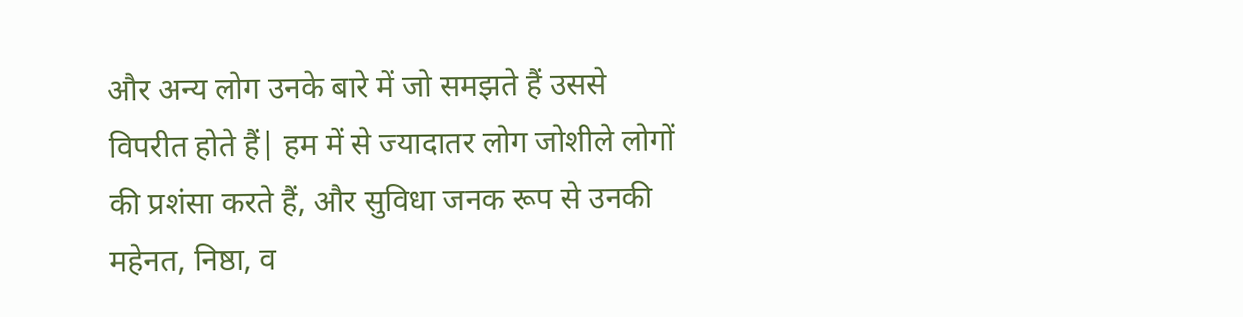और अन्य लोग उनके बारे में जो समझते हैं उससे विपरीत होते हैं| हम में से ज्यादातर लोग जोशीले लोगों की प्रशंसा करते हैं, और सुविधा जनक रूप से उनकी महेनत, निष्ठा, व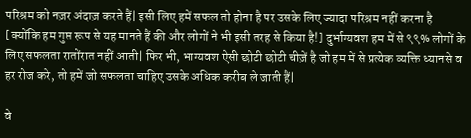परिश्रम को नज़र अंदाज़ करते हैं| इसी लिए हमें सफल तो होना है पर उसके लिए ज्यादा परिश्रम नहीं करना है [क्योंकि हम गुप्त रूप से यह मानते हैं की और लोगों ने भी इसी तरह से किया है!] दुर्भाग्यवश हम में से ९९% लोगों के लिए सफलता रातोंरात नहीं आती| फिर भी, भाग्यवश ऐसी छोटी छोटी चीज़ें है जो हम में से प्रत्येक व्यक्ति ध्यानसे व हर रोज करे, तो हमें जो सफलता चाहिए उसके अधिक करीब ले जाती हैं|

वे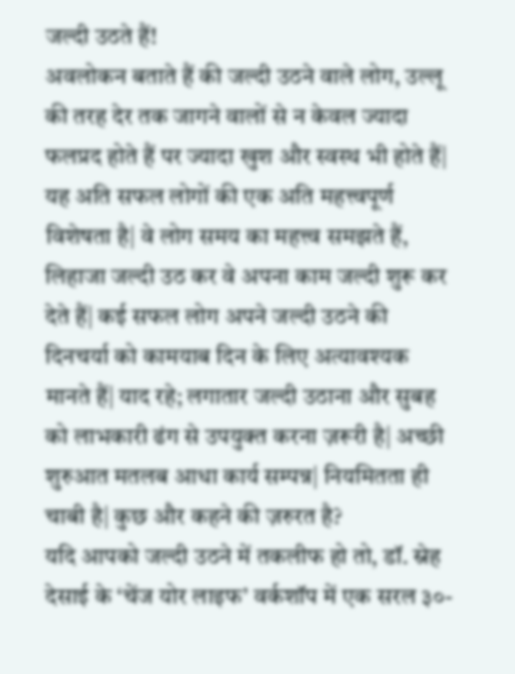जल्दी उठते हैं!
अवलोकन बताते हैं की जल्दी उठने वाले लोग, उल्लू की तरह देर तक जागने वालों से न केवल ज्यादा फलप्रद होते हैं पर ज्यादा खुश और स्वस्थ भी होते हैं| यह अति सफल लोगों की एक अति महत्त्वपूर्ण विशेषता है| वे लोग समय का महत्त्व समझते हैं, लिहाजा जल्दी उठ कर वे अपना काम जल्दी शुरू कर देते हैं| कई सफल लोग अपने जल्दी उठने की दिनचर्या को कामयाब दिन के लिए अत्यावश्यक मानते हैं| याद रहे; लगातार जल्दी उठाना और सुबह को लाभकारी ढंग से उपयुक्त करना ज़रूरी है| अच्छी शुरुआत मतलब आधा कार्य सम्पन्न| नियमितता ही चाबी है| कुछ और कहने की ज़रुरत है?
यदि आपको जल्दी उठने में तकलीफ हो तो, डॉ. स्नेह देसाई के ‘चेंज योर लाइफ’ वर्कशॉप में एक सरल ३०-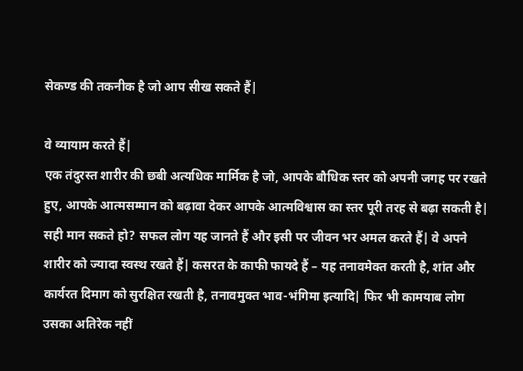सेकण्ड की तकनीक है जो आप सीख सकते हैं|

वे व्यायाम करते हैं|
एक तंदुरस्त शारीर की छबी अत्यधिक मार्मिक है जो, आपके बौधिक स्तर को अपनी जगह पर रखते हुए, आपके आत्मसम्मान को बढ़ावा देकर आपके आत्मविश्वास का स्तर पूरी तरह से बढ़ा सकती है| सही मान सकते हो? सफल लोग यह जानते हैं और इसी पर जीवन भर अमल करते हैं| वे अपने शारीर को ज्यादा स्वस्थ रखते हैं| कसरत के काफी फायदे हैं – यह तनावमेक्त करती है, शांत और कार्यरत दिमाग को सुरक्षित रखती है, तनावमुक्त भाव-भंगिमा इत्यादि| फिर भी कामयाब लोग उसका अतिरेक नहीं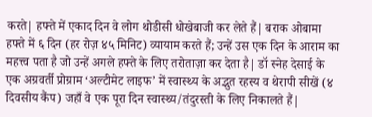करते| हफ्ते में एकाद दिन वे लोग थोडीसी धोखेबाजी कर लेते हैं| बराक ओबामा हफ्ते में ६ दिन (हर रोज़ ४५ मिनिट) व्यायाम करते हैं; उन्हें उस एक दिन के आराम का महत्त्व पता है जो उन्हें अगले हफ्ते के लिए तरोताज़ा कर देता है| डॉ स्नेह देसाई के एक अग्रवर्ती प्रोग्राम ‘अल्टीमेट लाइफ’ में स्वास्थ्य के अद्भुत रहस्य व थेरापी सीखें (४ दिवसीय कैंप) जहाँ वे एक पूरा दिन स्वास्थ्य/तंदुरस्ती के लिए निकालते हैं|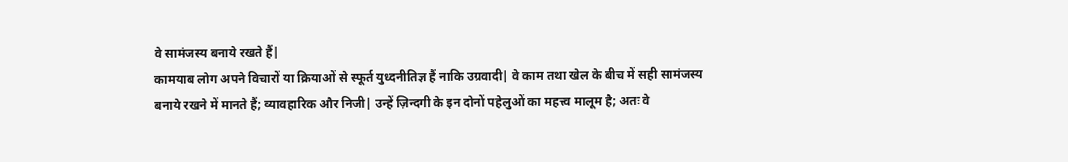वे सामंजस्य बनाये रखते हैं|
कामयाब लोग अपने विचारों या क्रियाओं से स्फूर्त युध्दनीतिज्ञ हैं नाकि उग्रवादी| वे काम तथा खेल के बीच में सही सामंजस्य बनाये रखने में मानते हैं; व्यावहारिक और निजी| उन्हें ज़िन्दगी के इन दोनों पहेलुओं का महत्त्व मालूम है; अतः वे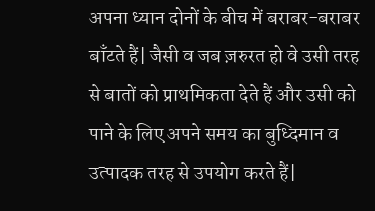अपना ध्यान दोनों के बीच में बराबर-बराबर बाँटते हैं| जैसी व जब ज़रुरत हो वे उसी तरह से बातों को प्राथमिकता देते हैं और उसी को पाने के लिए अपने समय का बुध्दिमान व उत्पादक तरह से उपयोग करते हैं|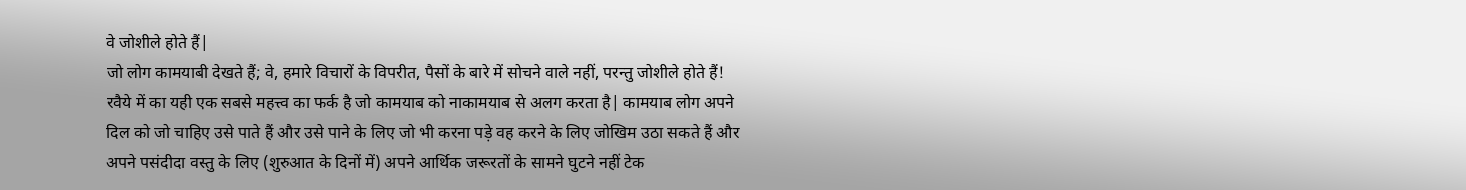वे जोशीले होते हैं|
जो लोग कामयाबी देखते हैं; वे, हमारे विचारों के विपरीत, पैसों के बारे में सोचने वाले नहीं, परन्तु जोशीले होते हैं! रवैये में का यही एक सबसे महत्त्व का फर्क है जो कामयाब को नाकामयाब से अलग करता है| कामयाब लोग अपने दिल को जो चाहिए उसे पाते हैं और उसे पाने के लिए जो भी करना पड़े वह करने के लिए जोखिम उठा सकते हैं और अपने पसंदीदा वस्तु के लिए (शुरुआत के दिनों में) अपने आर्थिक जरूरतों के सामने घुटने नहीं टेक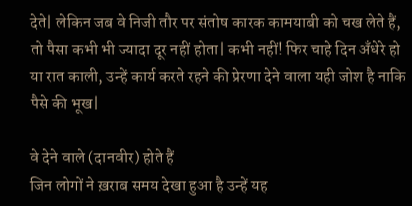देते| लेकिन जब वे निजी तौर पर संतोष कारक कामयाबी को चख लेते हैं, तो पैसा कभी भी ज्यादा दूर नहीं होता| कभी नहीं! फिर चाहे दिन अँधेरे हो या रात काली, उन्हें कार्य करते रहने की प्रेरणा देने वाला यही जोश है नाकि पैसे की भूख|

वे देने वाले (दानवीर) होते हैं
जिन लोगों ने ख़राब समय देखा हुआ है उन्हें यह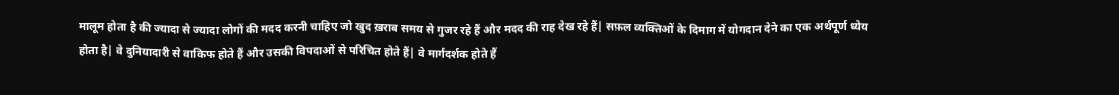मालूम होता है की ज्यादा से ज्यादा लोगों की मदद करनी चाहिए जो खुद ख़राब समय से गुजर रहे हैं और मदद की राह देख रहे हैं| सफ़ल व्यक्तिओं के दिमाग में योगदान देने का एक अर्थपूर्ण ध्येय होता है| वे दुनियादारी से वाकिफ होते हैं और उसकी विपदाओं से परिचित होते हैं| वे मार्गदर्शक होते हैं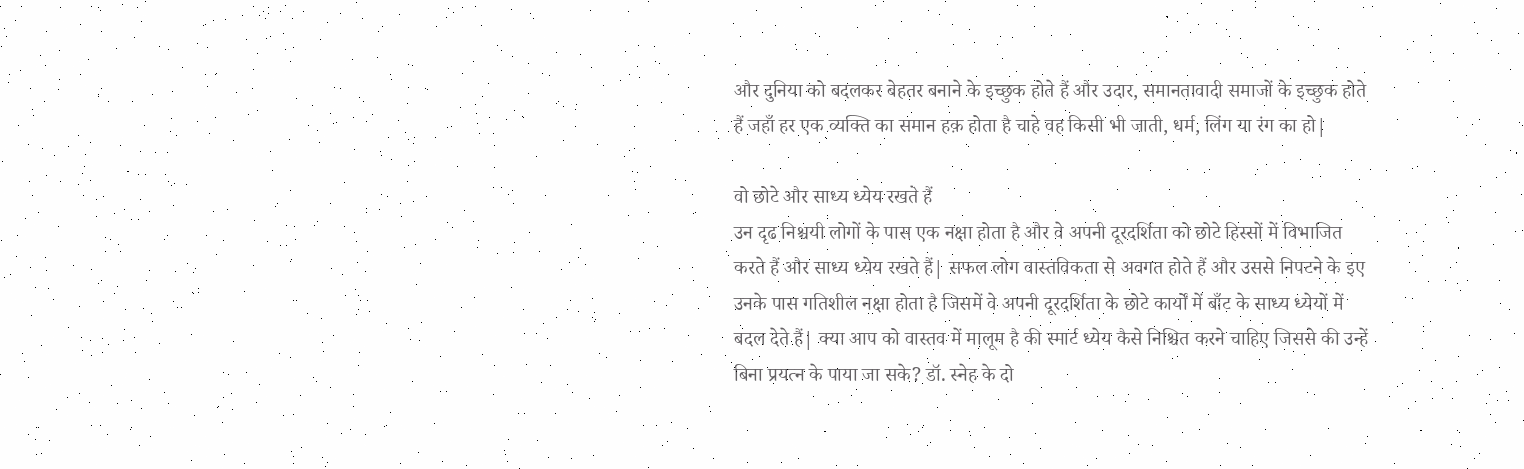और दुनिया को बदलकर बेहतर बनाने के इच्छुक होते हैं और उदार, समानतावादी समाजों के इच्छुक होते हैं जहाँ हर एक व्यक्ति का समान हक़ होता है चाहे वह किसी भी जाती, धर्म, लिंग या रंग का हो|

वो छोटे और साध्य ध्येय रखते हैं
उन दृढ निश्चयी लोगों के पास एक नक्षा होता है और वे अपनी दूरदर्शिता को छोटे हिस्सों में विभाजित करते हैं और साध्य ध्येय रखते हैं| सफल लोग वास्तविकता से अवगत होते हैं और उससे निपटने के इए उनके पास गतिशील नक्षा होता है जिसमें वे अपनी दूरदर्शिता के छोटे कार्यों में बाँट के साध्य ध्येयों में बदल देते हैं| क्या आप को वास्तव में मालूम है की स्मार्ट ध्येय कैसे निश्चित करने चाहिए जिससे की उन्हें बिना प्रयत्न के पाया जा सके? डॉ. स्नेह के दो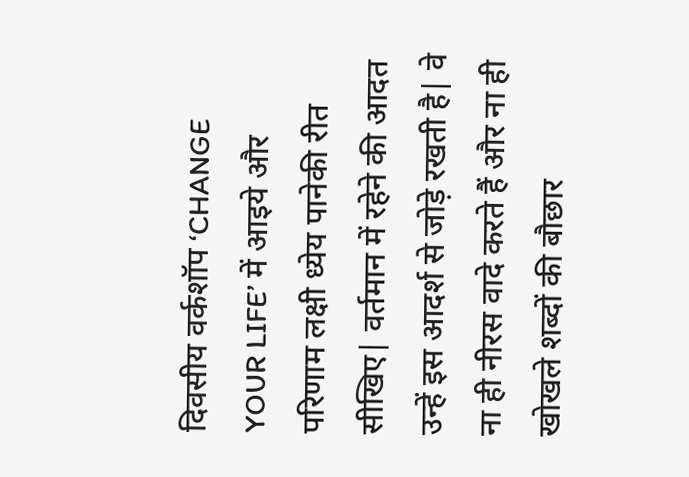दिवसीय वर्कशॉप ‘CHANGE YOUR LIFE’ में आइये और परिणाम लक्षी ध्येय पानेकी रीत सीखिए| वर्तमान में रहेने की आदत उन्हें इस आदर्श से जोड़े रखती है| वे ना ही नीरस वादे करते हैं और ना ही खोखले शब्दों की बौछार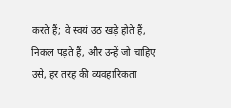करते हैं; वे स्वयं उठ खड़े होते हैं, निकल पड़ते हैं, और उन्हें जो चाहिए उसे, हर तरह की व्यवहारिकता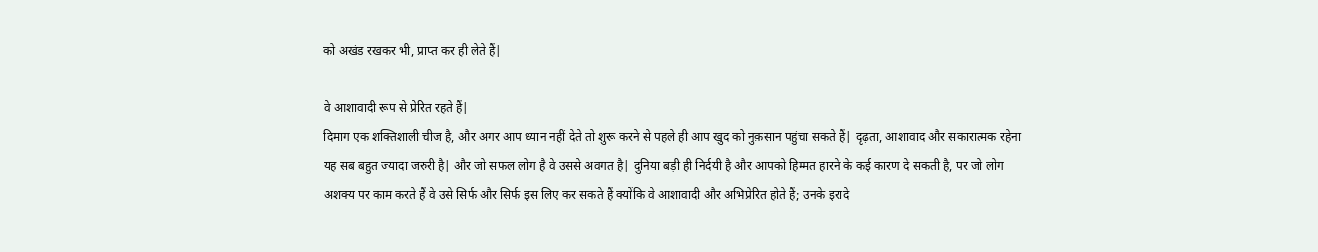को अखंड रखकर भी, प्राप्त कर ही लेते हैं|

वे आशावादी रूप से प्रेरित रहते हैं|
दिमाग एक शक्तिशाली चीज है, और अगर आप ध्यान नहीं देते तो शुरू करने से पहले ही आप खुद को नुक़सान पहुंचा सकते हैं| दृढ़ता, आशावाद और सकारात्मक रहेना यह सब बहुत ज्यादा जरुरी है| और जो सफल लोग है वे उससे अवगत है| दुनिया बड़ी ही निर्दयी है और आपको हिम्मत हारने के कई कारण दे सकती है, पर जो लोग अशक्य पर काम करते हैं वे उसे सिर्फ और सिर्फ इस लिए कर सकते हैं क्योंकि वे आशावादी और अभिप्रेरित होते हैं; उनके इरादे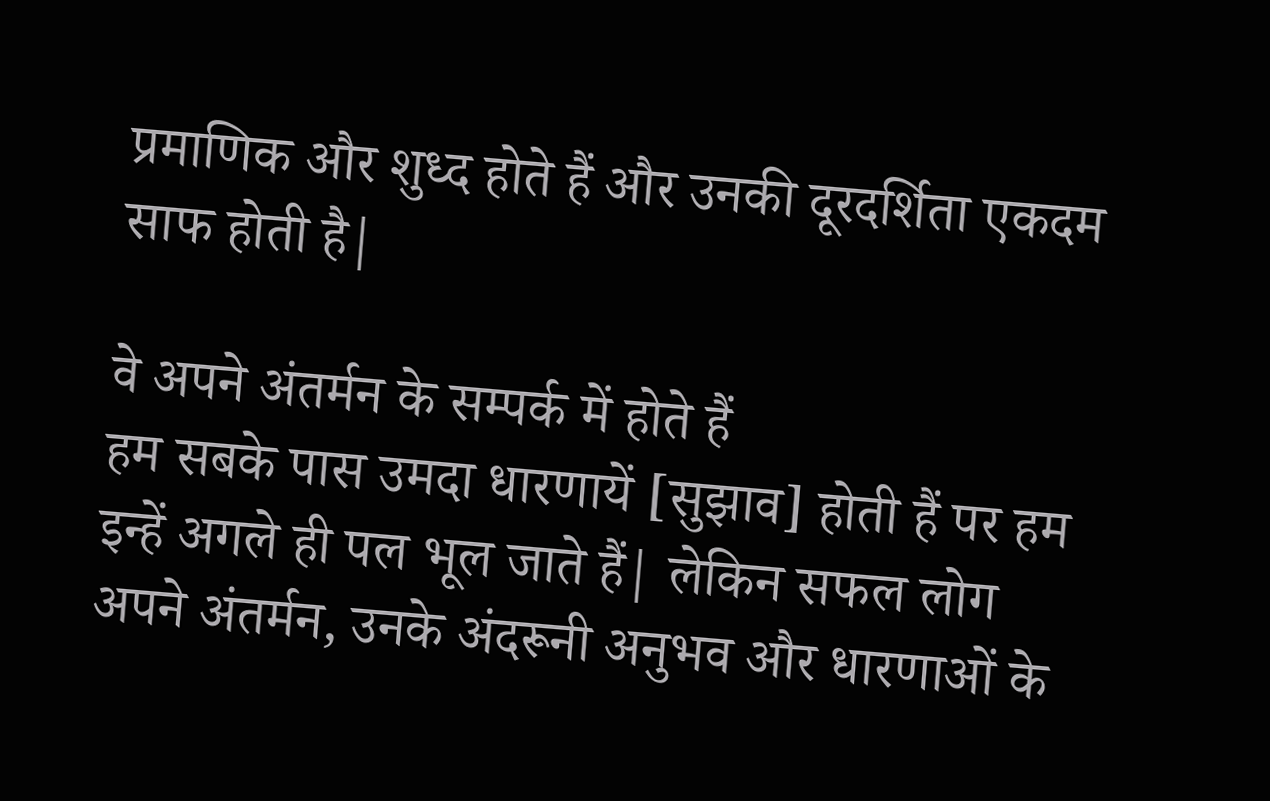प्रमाणिक और शुध्द होते हैं और उनकी दूरदर्शिता एकदम साफ होती है|

वे अपने अंतर्मन के सम्पर्क में होते हैं
हम सबके पास उमदा धारणायें [सुझाव] होती हैं पर हम इन्हें अगले ही पल भूल जाते हैं| लेकिन सफल लोग अपने अंतर्मन, उनके अंदरूनी अनुभव और धारणाओं के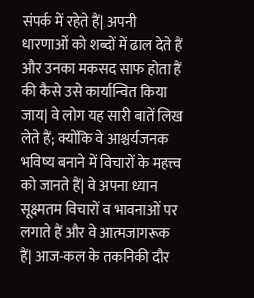संपर्क में रहेते हैं| अपनी धारणाओं को शब्दों में ढाल देते हैं और उनका मकसद साफ होता हैं की कैसे उसे कार्यान्वित किया जाय| वे लोग यह सारी बातें लिख लेते हैं; क्योंकि वे आश्चर्यजनक भविष्य बनाने में विचारों के महत्त्व को जानते हैं| वे अपना ध्यान सूक्ष्मतम विचारों व भावनाओं पर लगाते हैं और वे आत्मजागरूक हैं| आज-कल के तकनिकी दौर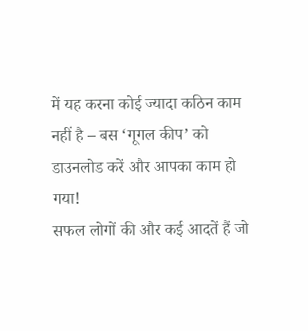में यह करना कोई ज्यादा कठिन काम नहीं है – बस ‘गूगल कीप’ को डाउनलोड करें और आपका काम हो गया!
सफल लोगों की और कई आदतें हैं जो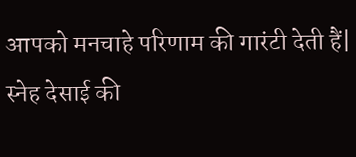आपको मनचाहे परिणाम की गारंटी देती हैं| स्नेह देसाई की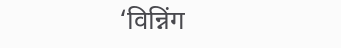‘विन्निंग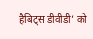हैबिट्स डीवीडी’ को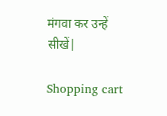मंगवा कर उन्हें सीखें|

Shopping cart